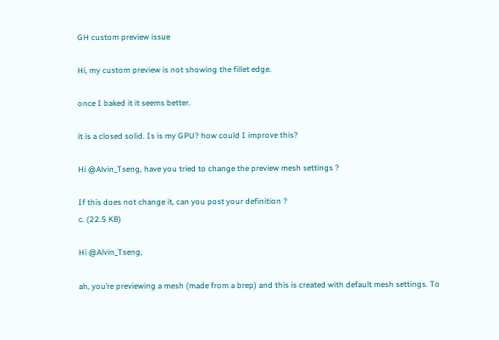GH custom preview issue

Hi, my custom preview is not showing the fillet edge.

once I baked it it seems better.

it is a closed solid. Is is my GPU? how could I improve this?

Hi @Alvin_Tseng, have you tried to change the preview mesh settings ?

If this does not change it, can you post your definition ?
c. (22.5 KB)

Hi @Alvin_Tseng,

ah, you’re previewing a mesh (made from a brep) and this is created with default mesh settings. To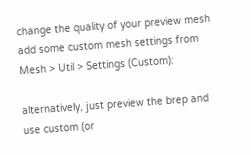change the quality of your preview mesh add some custom mesh settings from Mesh > Util > Settings (Custom):

alternatively, just preview the brep and use custom (or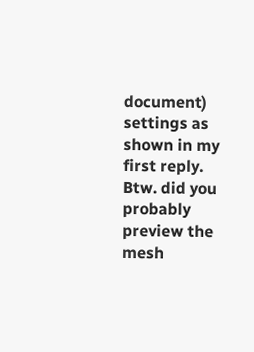document) settings as shown in my first reply. Btw. did you probably preview the mesh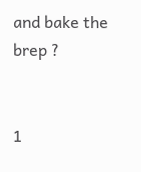and bake the brep ?


1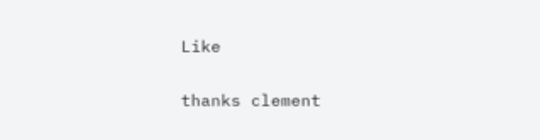Like

thanks clement